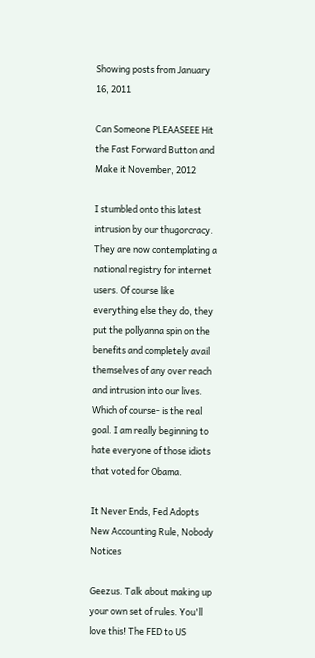Showing posts from January 16, 2011

Can Someone PLEAASEEE Hit the Fast Forward Button and Make it November, 2012

I stumbled onto this latest intrusion by our thugorcracy. They are now contemplating a national registry for internet users. Of course like everything else they do, they put the pollyanna spin on the benefits and completely avail themselves of any over reach and intrusion into our lives. Which of course- is the real goal. I am really beginning to hate everyone of those idiots that voted for Obama.

It Never Ends, Fed Adopts New Accounting Rule, Nobody Notices

Geezus. Talk about making up your own set of rules. You'll love this! The FED to US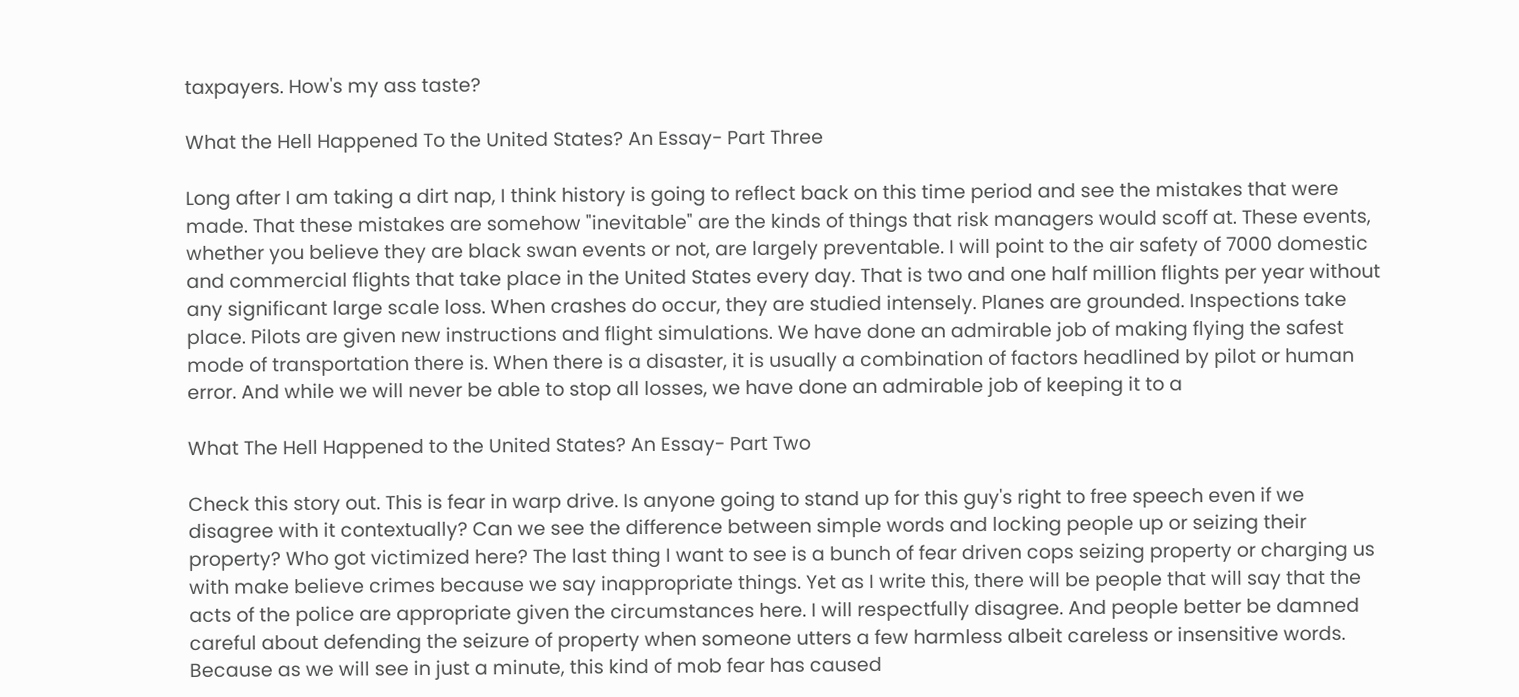taxpayers. How's my ass taste?

What the Hell Happened To the United States? An Essay- Part Three

Long after I am taking a dirt nap, I think history is going to reflect back on this time period and see the mistakes that were made. That these mistakes are somehow "inevitable" are the kinds of things that risk managers would scoff at. These events, whether you believe they are black swan events or not, are largely preventable. I will point to the air safety of 7000 domestic and commercial flights that take place in the United States every day. That is two and one half million flights per year without any significant large scale loss. When crashes do occur, they are studied intensely. Planes are grounded. Inspections take place. Pilots are given new instructions and flight simulations. We have done an admirable job of making flying the safest mode of transportation there is. When there is a disaster, it is usually a combination of factors headlined by pilot or human error. And while we will never be able to stop all losses, we have done an admirable job of keeping it to a

What The Hell Happened to the United States? An Essay- Part Two

Check this story out. This is fear in warp drive. Is anyone going to stand up for this guy's right to free speech even if we disagree with it contextually? Can we see the difference between simple words and locking people up or seizing their property? Who got victimized here? The last thing I want to see is a bunch of fear driven cops seizing property or charging us with make believe crimes because we say inappropriate things. Yet as I write this, there will be people that will say that the acts of the police are appropriate given the circumstances here. I will respectfully disagree. And people better be damned careful about defending the seizure of property when someone utters a few harmless albeit careless or insensitive words. Because as we will see in just a minute, this kind of mob fear has caused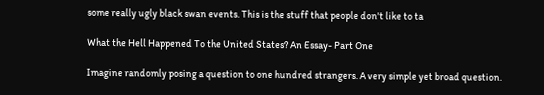some really ugly black swan events. This is the stuff that people don't like to ta

What the Hell Happened To the United States? An Essay- Part One

Imagine randomly posing a question to one hundred strangers. A very simple yet broad question.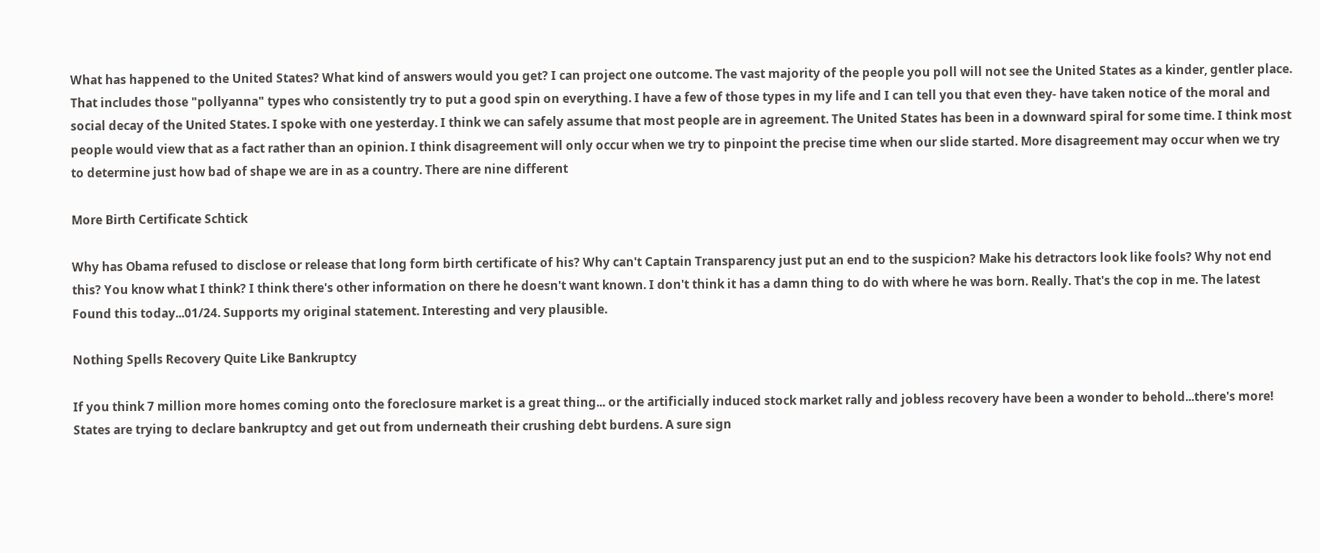What has happened to the United States? What kind of answers would you get? I can project one outcome. The vast majority of the people you poll will not see the United States as a kinder, gentler place. That includes those "pollyanna" types who consistently try to put a good spin on everything. I have a few of those types in my life and I can tell you that even they- have taken notice of the moral and social decay of the United States. I spoke with one yesterday. I think we can safely assume that most people are in agreement. The United States has been in a downward spiral for some time. I think most people would view that as a fact rather than an opinion. I think disagreement will only occur when we try to pinpoint the precise time when our slide started. More disagreement may occur when we try to determine just how bad of shape we are in as a country. There are nine different

More Birth Certificate Schtick

Why has Obama refused to disclose or release that long form birth certificate of his? Why can't Captain Transparency just put an end to the suspicion? Make his detractors look like fools? Why not end this? You know what I think? I think there's other information on there he doesn't want known. I don't think it has a damn thing to do with where he was born. Really. That's the cop in me. The latest Found this today...01/24. Supports my original statement. Interesting and very plausible.

Nothing Spells Recovery Quite Like Bankruptcy

If you think 7 million more homes coming onto the foreclosure market is a great thing... or the artificially induced stock market rally and jobless recovery have been a wonder to behold...there's more! States are trying to declare bankruptcy and get out from underneath their crushing debt burdens. A sure sign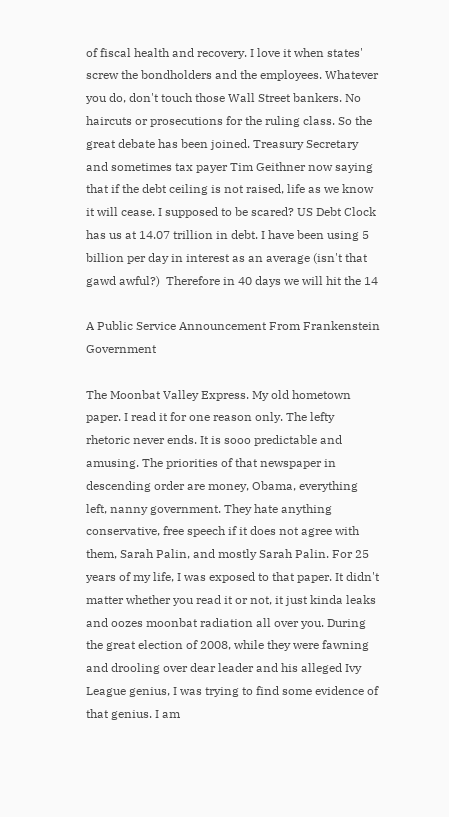of fiscal health and recovery. I love it when states' screw the bondholders and the employees. Whatever you do, don't touch those Wall Street bankers. No haircuts or prosecutions for the ruling class. So the great debate has been joined. Treasury Secretary and sometimes tax payer Tim Geithner now saying that if the debt ceiling is not raised, life as we know it will cease. I supposed to be scared? US Debt Clock has us at 14.07 trillion in debt. I have been using 5 billion per day in interest as an average (isn't that gawd awful?)  Therefore in 40 days we will hit the 14

A Public Service Announcement From Frankenstein Government

The Moonbat Valley Express. My old hometown paper. I read it for one reason only. The lefty rhetoric never ends. It is sooo predictable and amusing. The priorities of that newspaper in descending order are money, Obama, everything left, nanny government. They hate anything conservative, free speech if it does not agree with them, Sarah Palin, and mostly Sarah Palin. For 25 years of my life, I was exposed to that paper. It didn't matter whether you read it or not, it just kinda leaks and oozes moonbat radiation all over you. During the great election of 2008, while they were fawning and drooling over dear leader and his alleged Ivy League genius, I was trying to find some evidence of that genius. I am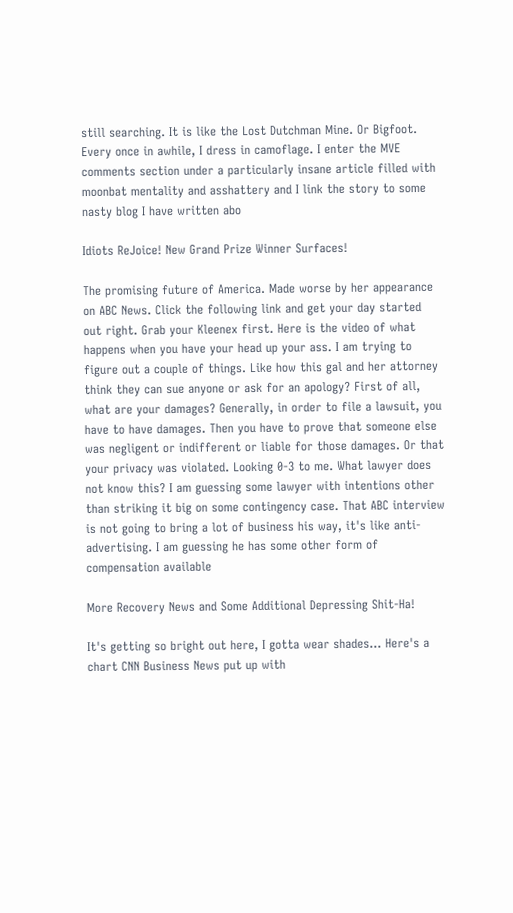still searching. It is like the Lost Dutchman Mine. Or Bigfoot. Every once in awhile, I dress in camoflage. I enter the MVE comments section under a particularly insane article filled with moonbat mentality and asshattery and I link the story to some nasty blog I have written abo

Idiots ReJoice! New Grand Prize Winner Surfaces!

The promising future of America. Made worse by her appearance on ABC News. Click the following link and get your day started out right. Grab your Kleenex first. Here is the video of what happens when you have your head up your ass. I am trying to figure out a couple of things. Like how this gal and her attorney think they can sue anyone or ask for an apology? First of all, what are your damages? Generally, in order to file a lawsuit, you have to have damages. Then you have to prove that someone else was negligent or indifferent or liable for those damages. Or that your privacy was violated. Looking 0-3 to me. What lawyer does not know this? I am guessing some lawyer with intentions other than striking it big on some contingency case. That ABC interview is not going to bring a lot of business his way, it's like anti-advertising. I am guessing he has some other form of compensation available

More Recovery News and Some Additional Depressing Shit-Ha!

It's getting so bright out here, I gotta wear shades... Here's a chart CNN Business News put up with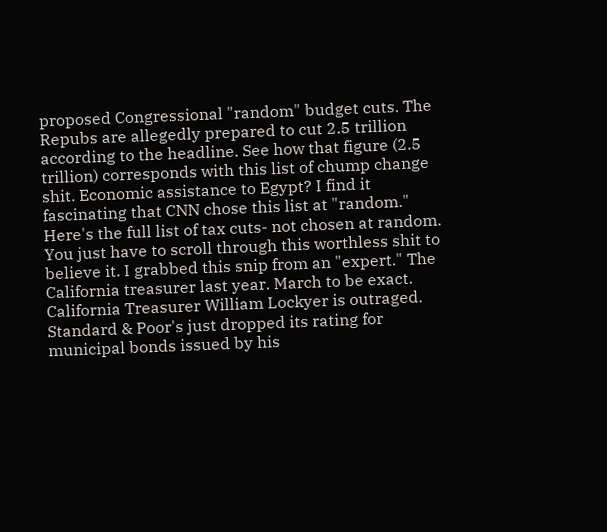proposed Congressional "random" budget cuts. The Repubs are allegedly prepared to cut 2.5 trillion according to the headline. See how that figure (2.5 trillion) corresponds with this list of chump change shit. Economic assistance to Egypt? I find it fascinating that CNN chose this list at "random." Here's the full list of tax cuts- not chosen at random. You just have to scroll through this worthless shit to believe it. I grabbed this snip from an "expert." The California treasurer last year. March to be exact. California Treasurer William Lockyer is outraged. Standard & Poor's just dropped its rating for municipal bonds issued by his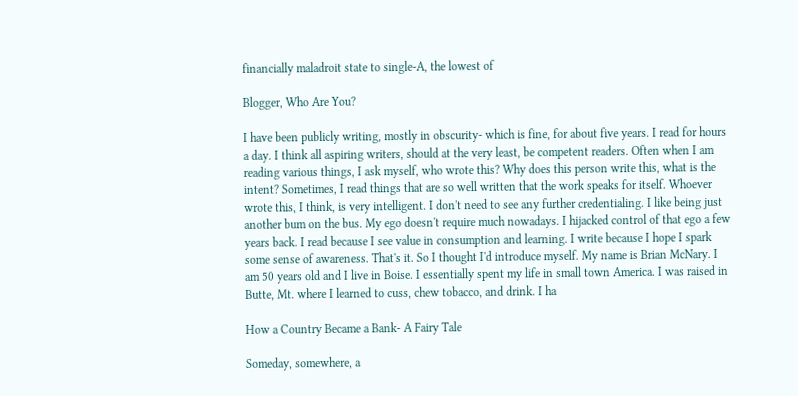financially maladroit state to single-A, the lowest of

Blogger, Who Are You?

I have been publicly writing, mostly in obscurity- which is fine, for about five years. I read for hours a day. I think all aspiring writers, should at the very least, be competent readers. Often when I am reading various things, I ask myself, who wrote this? Why does this person write this, what is the intent? Sometimes, I read things that are so well written that the work speaks for itself. Whoever wrote this, I think, is very intelligent. I don't need to see any further credentialing. I like being just another bum on the bus. My ego doesn't require much nowadays. I hijacked control of that ego a few years back. I read because I see value in consumption and learning. I write because I hope I spark some sense of awareness. That's it. So I thought I'd introduce myself. My name is Brian McNary. I am 50 years old and I live in Boise. I essentially spent my life in small town America. I was raised in Butte, Mt. where I learned to cuss, chew tobacco, and drink. I ha

How a Country Became a Bank- A Fairy Tale

Someday, somewhere, a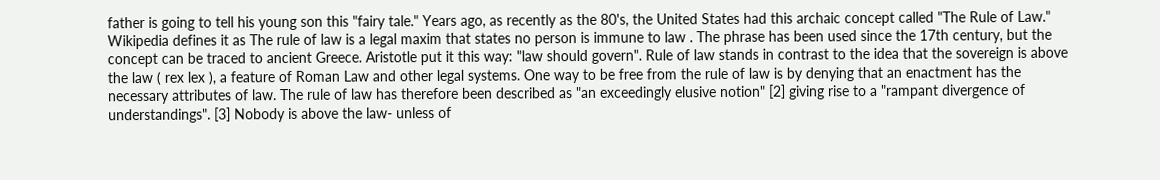father is going to tell his young son this "fairy tale." Years ago, as recently as the 80's, the United States had this archaic concept called "The Rule of Law." Wikipedia defines it as The rule of law is a legal maxim that states no person is immune to law . The phrase has been used since the 17th century, but the concept can be traced to ancient Greece. Aristotle put it this way: "law should govern". Rule of law stands in contrast to the idea that the sovereign is above the law ( rex lex ), a feature of Roman Law and other legal systems. One way to be free from the rule of law is by denying that an enactment has the necessary attributes of law. The rule of law has therefore been described as "an exceedingly elusive notion" [2] giving rise to a "rampant divergence of understandings". [3] Nobody is above the law- unless of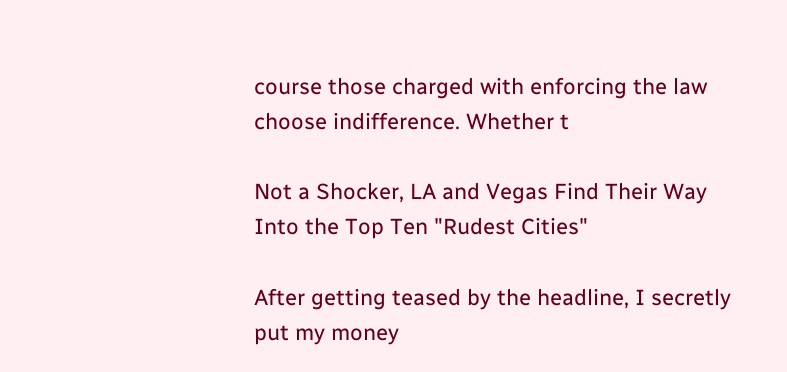course those charged with enforcing the law choose indifference. Whether t

Not a Shocker, LA and Vegas Find Their Way Into the Top Ten "Rudest Cities"

After getting teased by the headline, I secretly put my money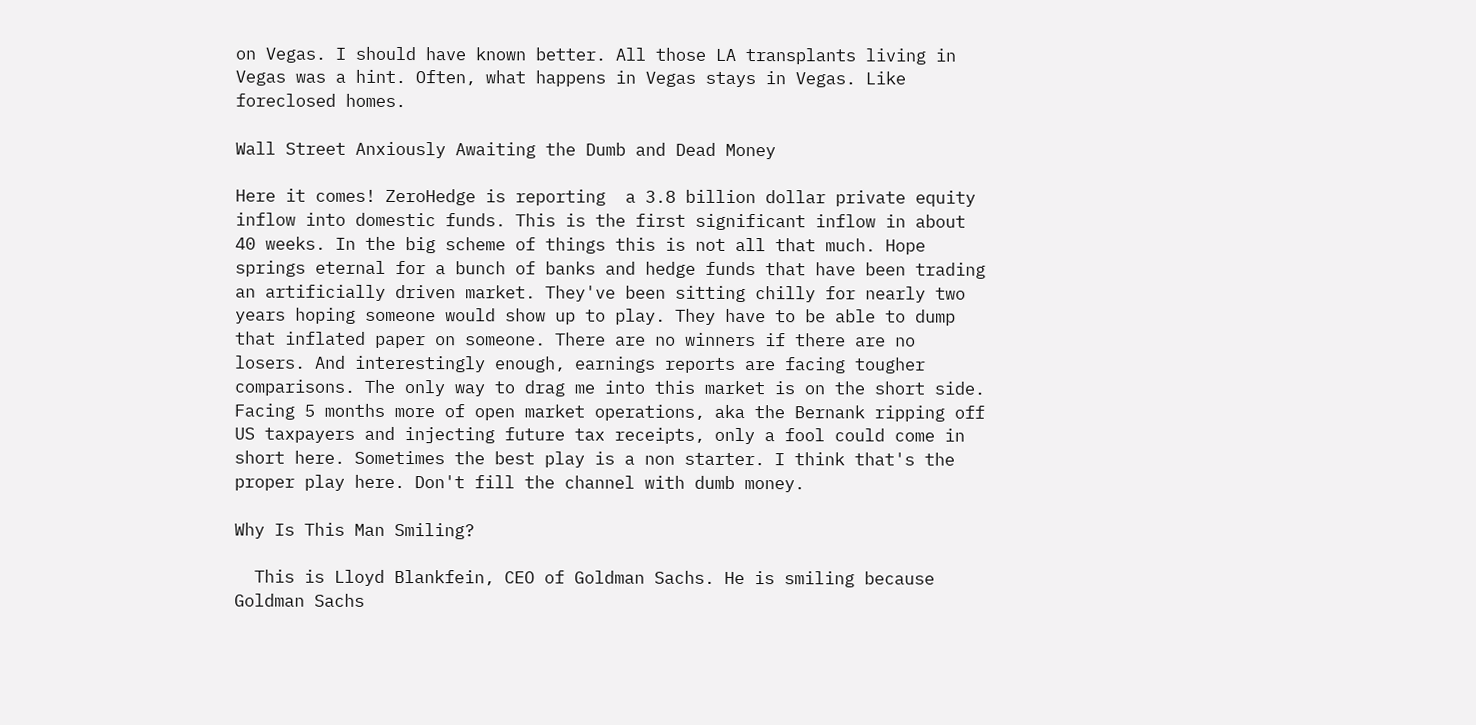on Vegas. I should have known better. All those LA transplants living in Vegas was a hint. Often, what happens in Vegas stays in Vegas. Like foreclosed homes.

Wall Street Anxiously Awaiting the Dumb and Dead Money

Here it comes! ZeroHedge is reporting  a 3.8 billion dollar private equity inflow into domestic funds. This is the first significant inflow in about 40 weeks. In the big scheme of things this is not all that much. Hope springs eternal for a bunch of banks and hedge funds that have been trading an artificially driven market. They've been sitting chilly for nearly two years hoping someone would show up to play. They have to be able to dump that inflated paper on someone. There are no winners if there are no losers. And interestingly enough, earnings reports are facing tougher comparisons. The only way to drag me into this market is on the short side. Facing 5 months more of open market operations, aka the Bernank ripping off US taxpayers and injecting future tax receipts, only a fool could come in short here. Sometimes the best play is a non starter. I think that's the proper play here. Don't fill the channel with dumb money.

Why Is This Man Smiling?

  This is Lloyd Blankfein, CEO of Goldman Sachs. He is smiling because Goldman Sachs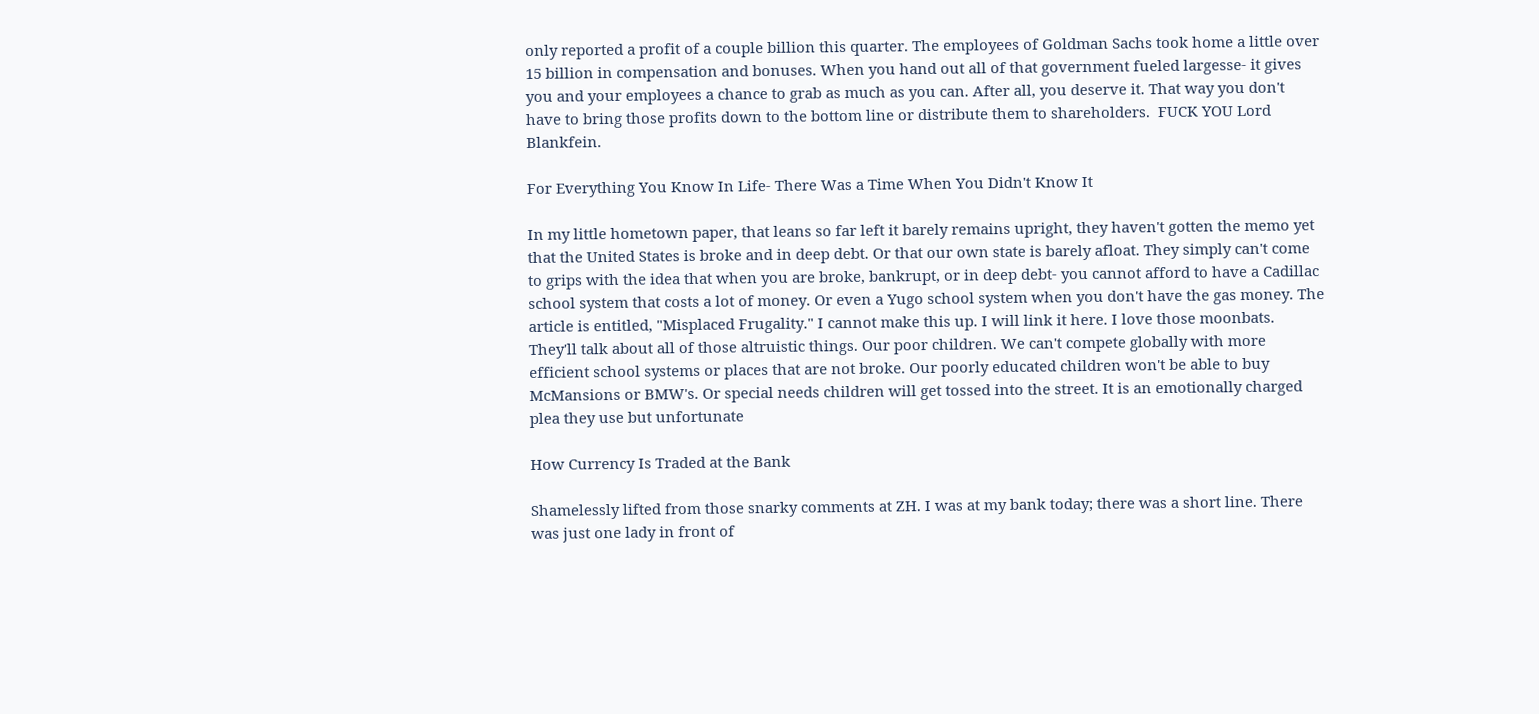only reported a profit of a couple billion this quarter. The employees of Goldman Sachs took home a little over 15 billion in compensation and bonuses. When you hand out all of that government fueled largesse- it gives you and your employees a chance to grab as much as you can. After all, you deserve it. That way you don't have to bring those profits down to the bottom line or distribute them to shareholders.  FUCK YOU Lord Blankfein.

For Everything You Know In Life- There Was a Time When You Didn't Know It

In my little hometown paper, that leans so far left it barely remains upright, they haven't gotten the memo yet that the United States is broke and in deep debt. Or that our own state is barely afloat. They simply can't come to grips with the idea that when you are broke, bankrupt, or in deep debt- you cannot afford to have a Cadillac school system that costs a lot of money. Or even a Yugo school system when you don't have the gas money. The article is entitled, "Misplaced Frugality." I cannot make this up. I will link it here. I love those moonbats. They'll talk about all of those altruistic things. Our poor children. We can't compete globally with more efficient school systems or places that are not broke. Our poorly educated children won't be able to buy McMansions or BMW's. Or special needs children will get tossed into the street. It is an emotionally charged plea they use but unfortunate

How Currency Is Traded at the Bank

Shamelessly lifted from those snarky comments at ZH. I was at my bank today; there was a short line. There was just one lady in front of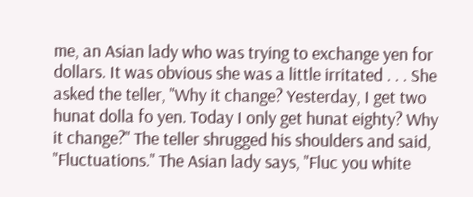me, an Asian lady who was trying to exchange yen for dollars. It was obvious she was a little irritated . . . She asked the teller, "Why it change? Yesterday, I get two hunat dolla fo yen. Today I only get hunat eighty? Why it change?" The teller shrugged his shoulders and said, "Fluctuations." The Asian lady says, "Fluc you white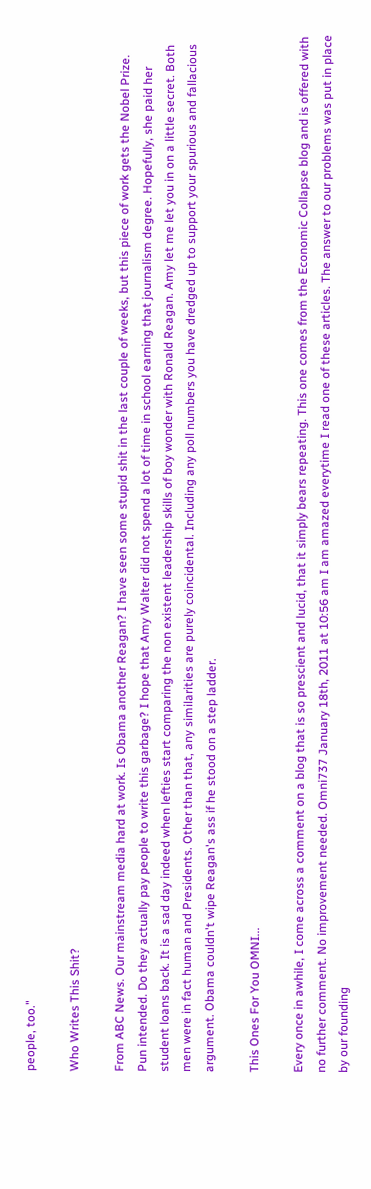people, too."

Who Writes This Shit?

From ABC News. Our mainstream media hard at work. Is Obama another Reagan? I have seen some stupid shit in the last couple of weeks, but this piece of work gets the Nobel Prize. Pun intended. Do they actually pay people to write this garbage? I hope that Amy Walter did not spend a lot of time in school earning that journalism degree. Hopefully, she paid her student loans back. It is a sad day indeed when lefties start comparing the non existent leadership skills of boy wonder with Ronald Reagan. Amy let me let you in on a little secret. Both men were in fact human and Presidents. Other than that, any similarities are purely coincidental. Including any poll numbers you have dredged up to support your spurious and fallacious argument. Obama couldn't wipe Reagan's ass if he stood on a step ladder.

This Ones For You OMNI...

Every once in awhile, I come across a comment on a blog that is so prescient and lucid, that it simply bears repeating. This one comes from the Economic Collapse blog and is offered with no further comment. No improvement needed. Omni737 January 18th, 2011 at 10:56 am I am amazed everytime I read one of these articles. The answer to our problems was put in place by our founding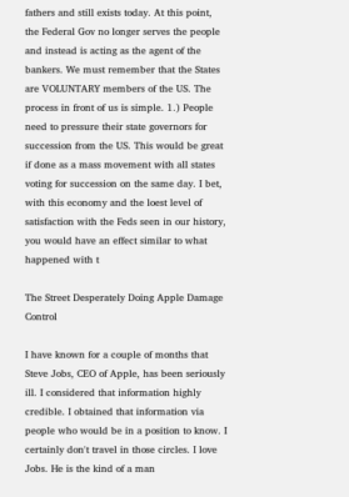fathers and still exists today. At this point, the Federal Gov no longer serves the people and instead is acting as the agent of the bankers. We must remember that the States are VOLUNTARY members of the US. The process in front of us is simple. 1.) People need to pressure their state governors for succession from the US. This would be great if done as a mass movement with all states voting for succession on the same day. I bet, with this economy and the loest level of satisfaction with the Feds seen in our history, you would have an effect similar to what happened with t

The Street Desperately Doing Apple Damage Control

I have known for a couple of months that Steve Jobs, CEO of Apple, has been seriously ill. I considered that information highly credible. I obtained that information via people who would be in a position to know. I certainly don't travel in those circles. I love Jobs. He is the kind of a man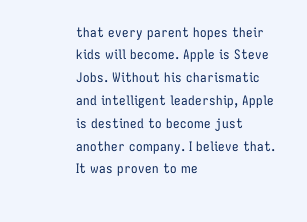that every parent hopes their kids will become. Apple is Steve Jobs. Without his charismatic and intelligent leadership, Apple is destined to become just another company. I believe that. It was proven to me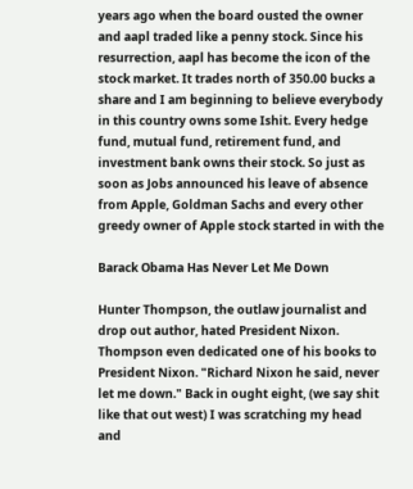years ago when the board ousted the owner and aapl traded like a penny stock. Since his resurrection, aapl has become the icon of the stock market. It trades north of 350.00 bucks a share and I am beginning to believe everybody in this country owns some Ishit. Every hedge fund, mutual fund, retirement fund, and investment bank owns their stock. So just as soon as Jobs announced his leave of absence from Apple, Goldman Sachs and every other greedy owner of Apple stock started in with the

Barack Obama Has Never Let Me Down

Hunter Thompson, the outlaw journalist and drop out author, hated President Nixon. Thompson even dedicated one of his books to President Nixon. "Richard Nixon he said, never let me down." Back in ought eight, (we say shit like that out west) I was scratching my head and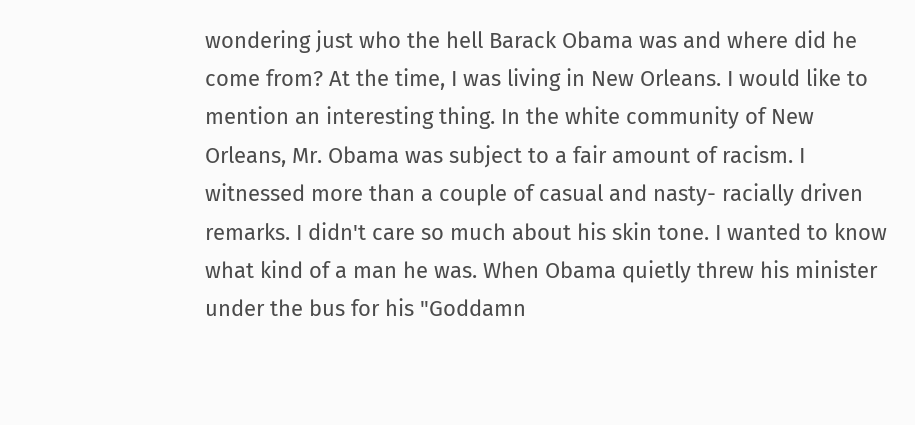wondering just who the hell Barack Obama was and where did he come from? At the time, I was living in New Orleans. I would like to mention an interesting thing. In the white community of New Orleans, Mr. Obama was subject to a fair amount of racism. I witnessed more than a couple of casual and nasty- racially driven remarks. I didn't care so much about his skin tone. I wanted to know what kind of a man he was. When Obama quietly threw his minister under the bus for his "Goddamn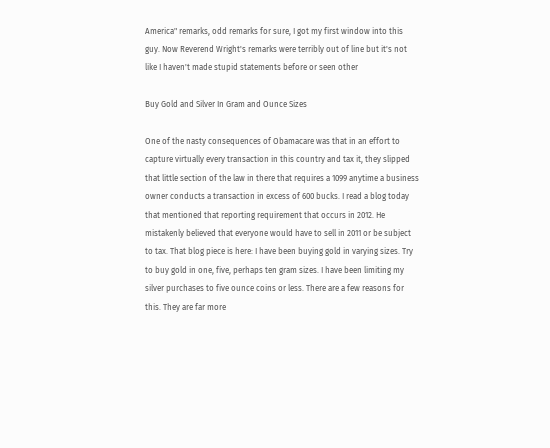America" remarks, odd remarks for sure, I got my first window into this guy. Now Reverend Wright's remarks were terribly out of line but it's not like I haven't made stupid statements before or seen other

Buy Gold and Silver In Gram and Ounce Sizes

One of the nasty consequences of Obamacare was that in an effort to capture virtually every transaction in this country and tax it, they slipped that little section of the law in there that requires a 1099 anytime a business owner conducts a transaction in excess of 600 bucks. I read a blog today that mentioned that reporting requirement that occurs in 2012. He mistakenly believed that everyone would have to sell in 2011 or be subject to tax. That blog piece is here: I have been buying gold in varying sizes. Try to buy gold in one, five, perhaps ten gram sizes. I have been limiting my silver purchases to five ounce coins or less. There are a few reasons for this. They are far more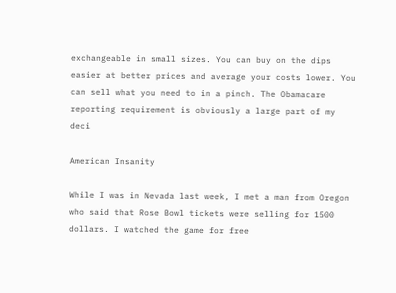exchangeable in small sizes. You can buy on the dips easier at better prices and average your costs lower. You can sell what you need to in a pinch. The Obamacare reporting requirement is obviously a large part of my deci

American Insanity

While I was in Nevada last week, I met a man from Oregon who said that Rose Bowl tickets were selling for 1500 dollars. I watched the game for free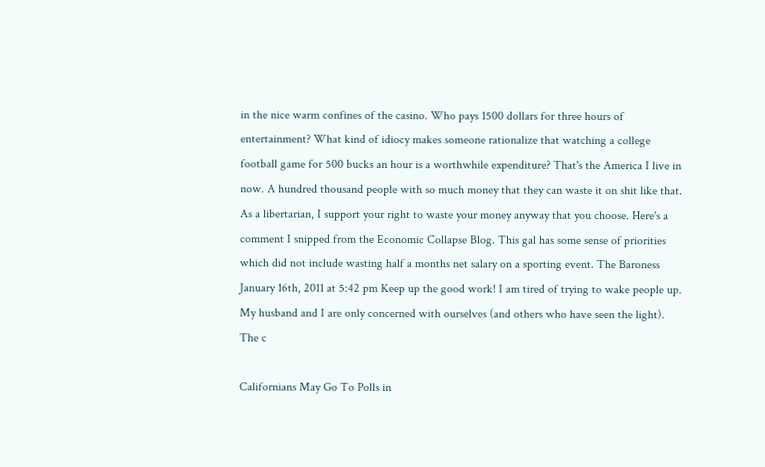in the nice warm confines of the casino. Who pays 1500 dollars for three hours of entertainment? What kind of idiocy makes someone rationalize that watching a college football game for 500 bucks an hour is a worthwhile expenditure? That's the America I live in now. A hundred thousand people with so much money that they can waste it on shit like that. As a libertarian, I support your right to waste your money anyway that you choose. Here's a comment I snipped from the Economic Collapse Blog. This gal has some sense of priorities which did not include wasting half a months net salary on a sporting event. The Baroness January 16th, 2011 at 5:42 pm Keep up the good work! I am tired of trying to wake people up. My husband and I are only concerned with ourselves (and others who have seen the light). The c

Californians May Go To Polls in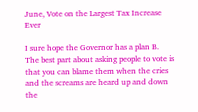June, Vote on the Largest Tax Increase Ever

I sure hope the Governor has a plan B. The best part about asking people to vote is that you can blame them when the cries and the screams are heard up and down the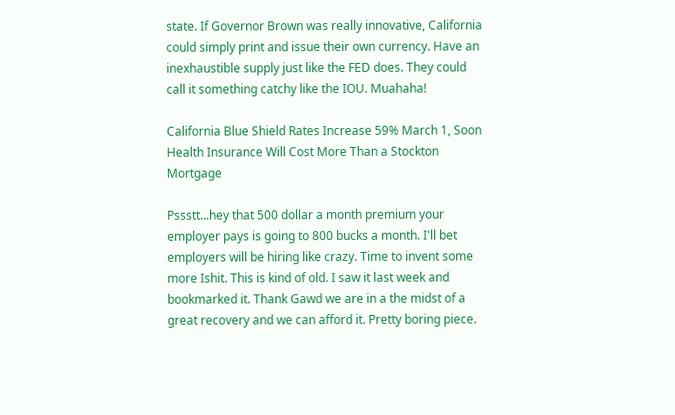state. If Governor Brown was really innovative, California could simply print and issue their own currency. Have an inexhaustible supply just like the FED does. They could call it something catchy like the IOU. Muahaha!

California Blue Shield Rates Increase 59% March 1, Soon Health Insurance Will Cost More Than a Stockton Mortgage

Pssstt...hey that 500 dollar a month premium your employer pays is going to 800 bucks a month. I'll bet employers will be hiring like crazy. Time to invent some more Ishit. This is kind of old. I saw it last week and bookmarked it. Thank Gawd we are in a the midst of a great recovery and we can afford it. Pretty boring piece.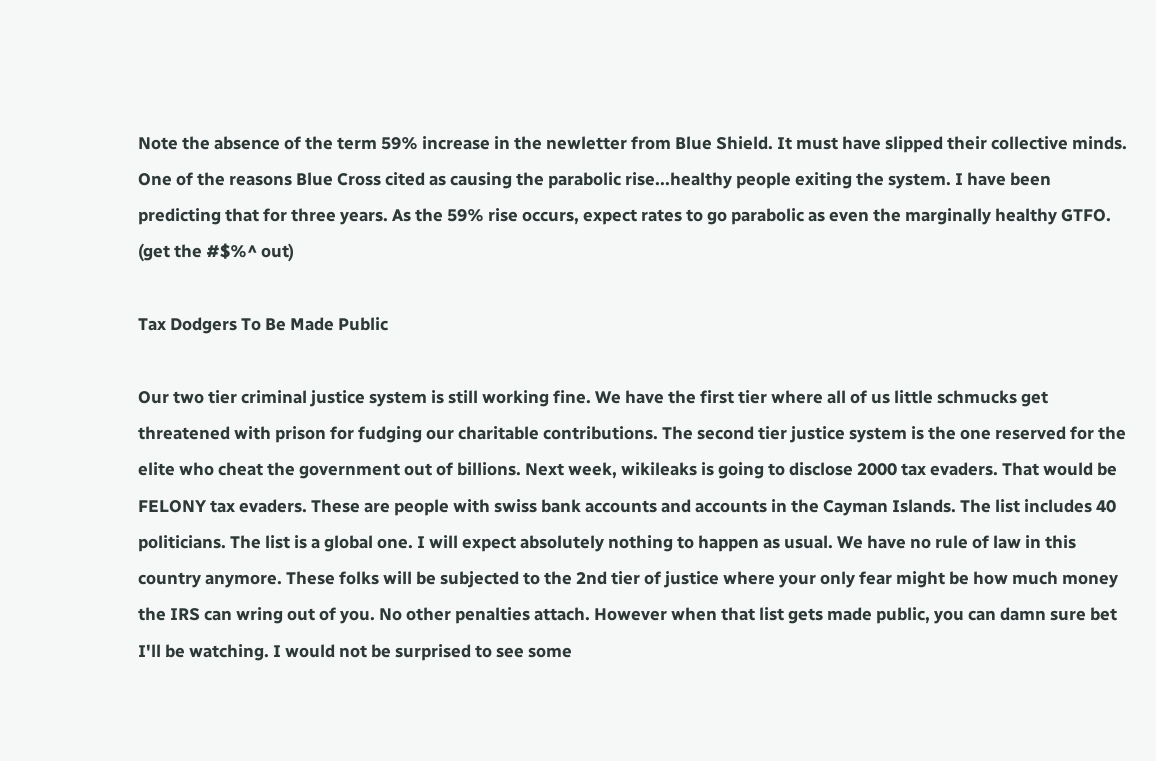Note the absence of the term 59% increase in the newletter from Blue Shield. It must have slipped their collective minds. One of the reasons Blue Cross cited as causing the parabolic rise...healthy people exiting the system. I have been predicting that for three years. As the 59% rise occurs, expect rates to go parabolic as even the marginally healthy GTFO. (get the #$%^ out)

Tax Dodgers To Be Made Public

Our two tier criminal justice system is still working fine. We have the first tier where all of us little schmucks get threatened with prison for fudging our charitable contributions. The second tier justice system is the one reserved for the elite who cheat the government out of billions. Next week, wikileaks is going to disclose 2000 tax evaders. That would be FELONY tax evaders. These are people with swiss bank accounts and accounts in the Cayman Islands. The list includes 40 politicians. The list is a global one. I will expect absolutely nothing to happen as usual. We have no rule of law in this country anymore. These folks will be subjected to the 2nd tier of justice where your only fear might be how much money the IRS can wring out of you. No other penalties attach. However when that list gets made public, you can damn sure bet I'll be watching. I would not be surprised to see some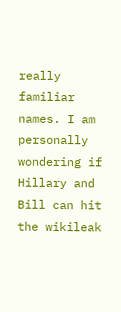really familiar names. I am personally wondering if Hillary and Bill can hit the wikileak